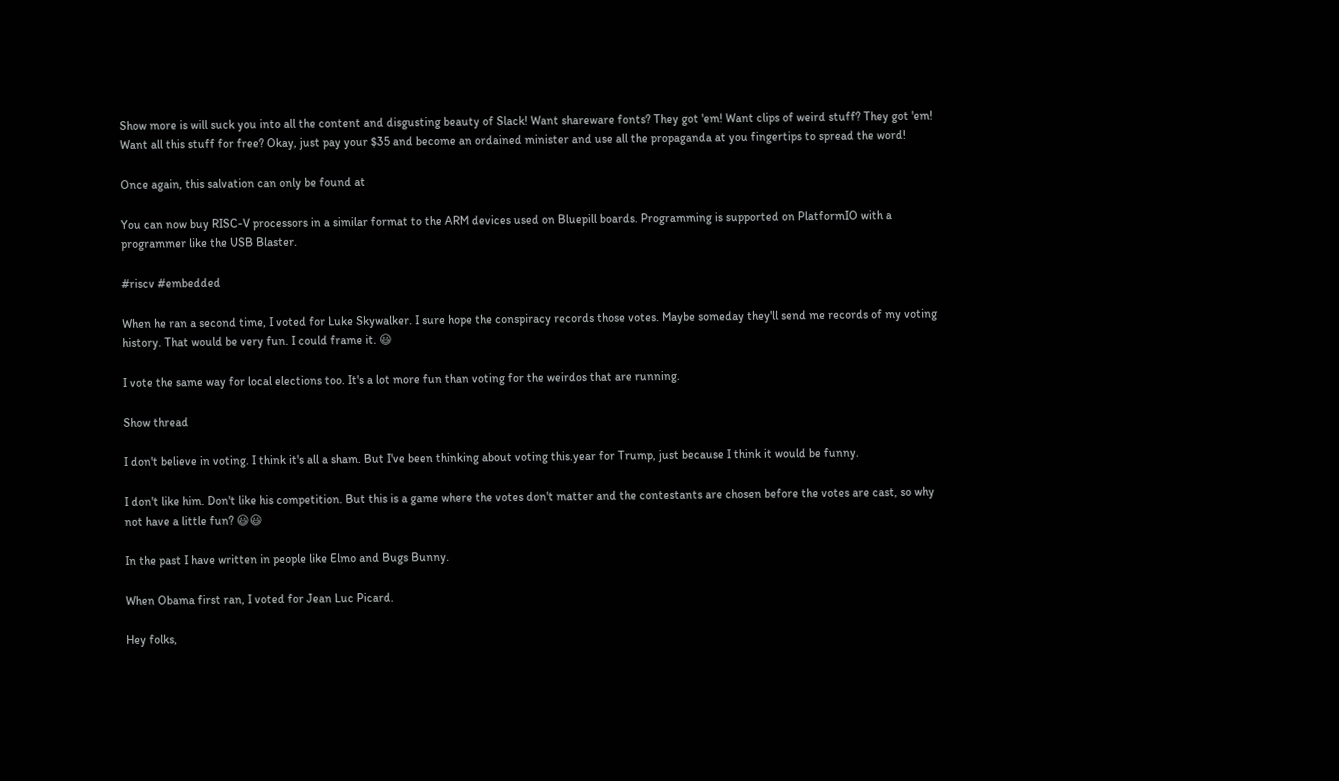Show more is will suck you into all the content and disgusting beauty of Slack! Want shareware fonts? They got 'em! Want clips of weird stuff? They got 'em! Want all this stuff for free? Okay, just pay your $35 and become an ordained minister and use all the propaganda at you fingertips to spread the word!

Once again, this salvation can only be found at

You can now buy RISC-V processors in a similar format to the ARM devices used on Bluepill boards. Programming is supported on PlatformIO with a programmer like the USB Blaster.

#riscv #embedded

When he ran a second time, I voted for Luke Skywalker. I sure hope the conspiracy records those votes. Maybe someday they'll send me records of my voting history. That would be very fun. I could frame it. 😃

I vote the same way for local elections too. It's a lot more fun than voting for the weirdos that are running.

Show thread

I don't believe in voting. I think it's all a sham. But I've been thinking about voting this.year for Trump, just because I think it would be funny.

I don't like him. Don't like his competition. But this is a game where the votes don't matter and the contestants are chosen before the votes are cast, so why not have a little fun? 😃😃

In the past I have written in people like Elmo and Bugs Bunny.

When Obama first ran, I voted for Jean Luc Picard.

Hey folks,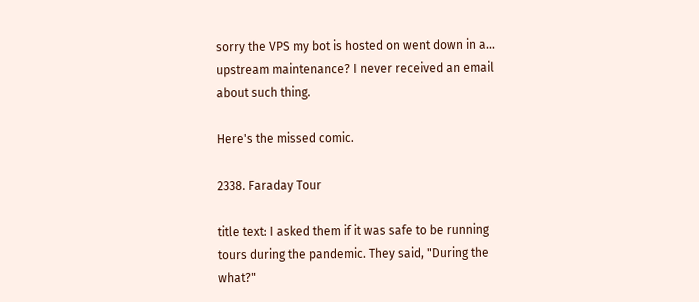sorry the VPS my bot is hosted on went down in a... upstream maintenance? I never received an email about such thing.

Here's the missed comic.

2338. Faraday Tour

title text: I asked them if it was safe to be running tours during the pandemic. They said, "During the what?"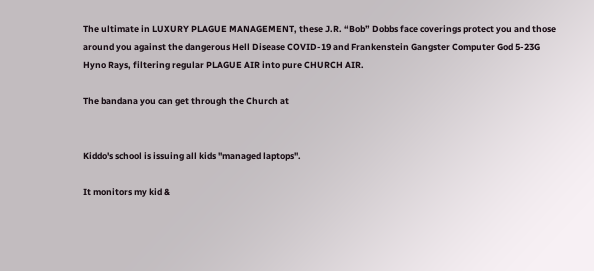The ultimate in LUXURY PLAGUE MANAGEMENT, these J.R. “Bob” Dobbs face coverings protect you and those around you against the dangerous Hell Disease COVID-19 and Frankenstein Gangster Computer God 5-23G Hyno Rays, filtering regular PLAGUE AIR into pure CHURCH AIR.

The bandana you can get through the Church at


Kiddo's school is issuing all kids "managed laptops".

It monitors my kid &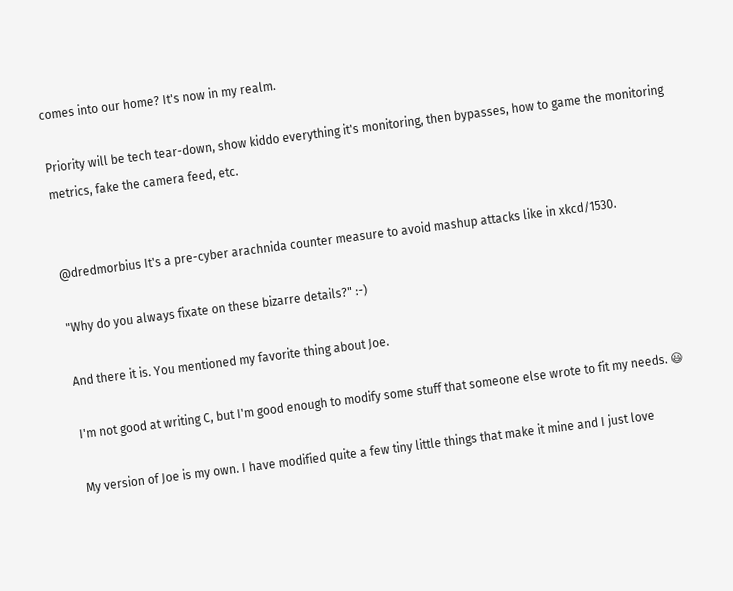comes into our home? It's now in my realm.

Priority will be tech tear-down, show kiddo everything it's monitoring, then bypasses, how to game the monitoring metrics, fake the camera feed, etc.


@dredmorbius It's a pre-cyber arachnida counter measure to avoid mashup attacks like in xkcd/1530.

"Why do you always fixate on these bizarre details?" :-)

And there it is. You mentioned my favorite thing about Joe.

I'm not good at writing C, but I'm good enough to modify some stuff that someone else wrote to fit my needs. 😃

My version of Joe is my own. I have modified quite a few tiny little things that make it mine and I just love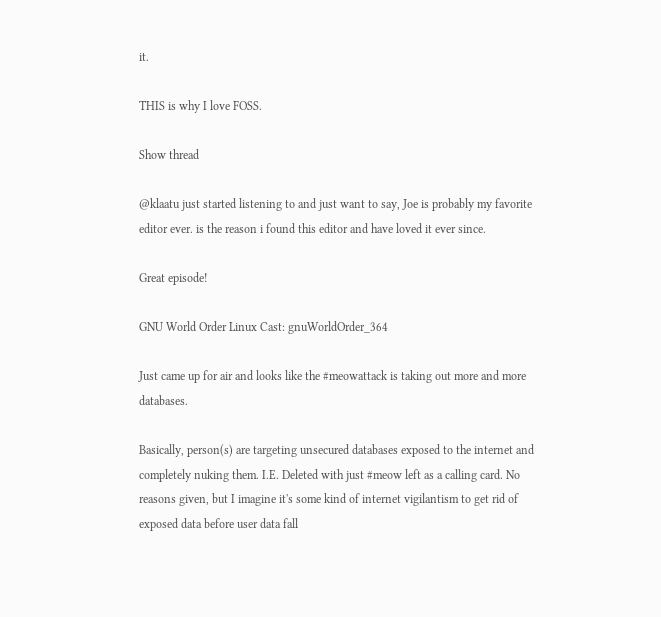it.

THIS is why I love FOSS.

Show thread

@klaatu just started listening to and just want to say, Joe is probably my favorite editor ever. is the reason i found this editor and have loved it ever since.

Great episode!

GNU World Order Linux Cast: gnuWorldOrder_364

Just came up for air and looks like the #meowattack is taking out more and more databases.

Basically, person(s) are targeting unsecured databases exposed to the internet and completely nuking them. I.E. Deleted with just #meow left as a calling card. No reasons given, but I imagine it's some kind of internet vigilantism to get rid of exposed data before user data fall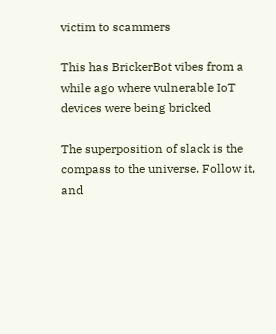victim to scammers

This has BrickerBot vibes from a while ago where vulnerable IoT devices were being bricked

The superposition of slack is the compass to the universe. Follow it, and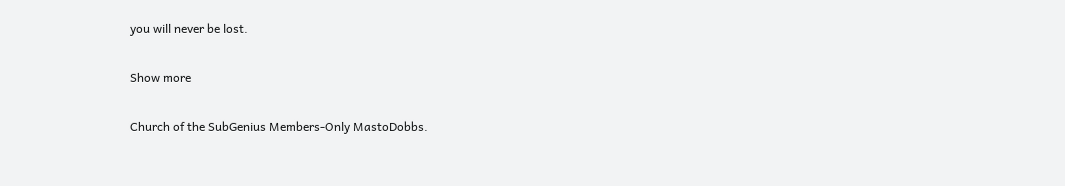you will never be lost.

Show more

Church of the SubGenius Members-Only MastoDobbs.